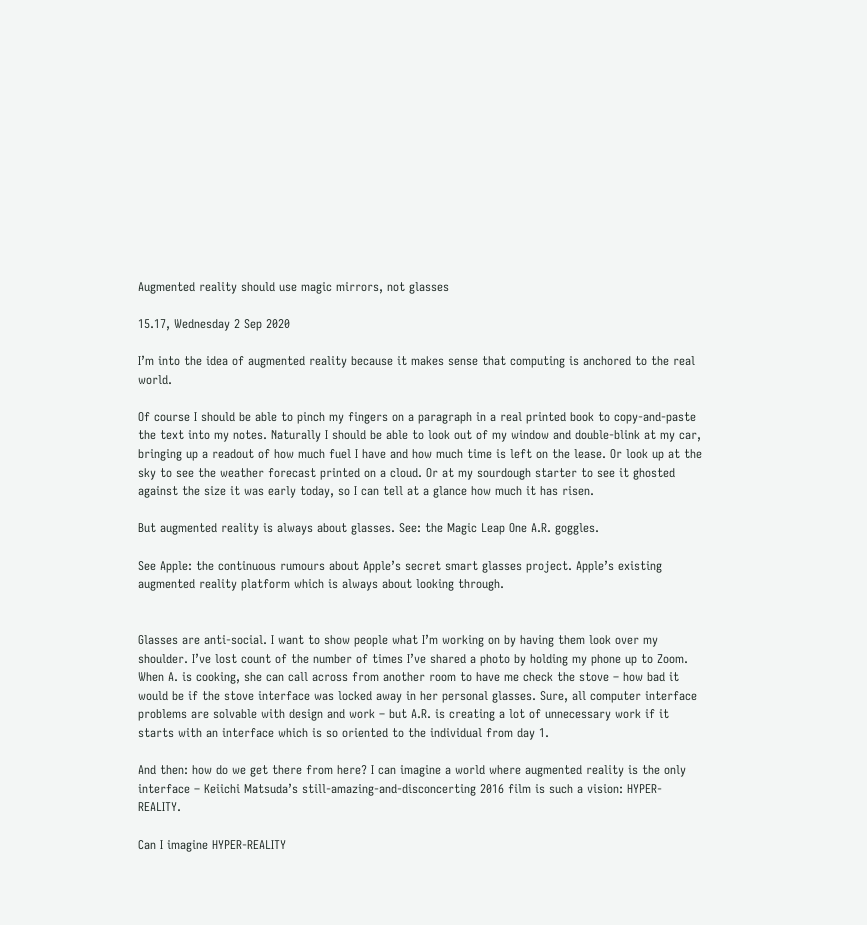Augmented reality should use magic mirrors, not glasses

15.17, Wednesday 2 Sep 2020

I’m into the idea of augmented reality because it makes sense that computing is anchored to the real world.

Of course I should be able to pinch my fingers on a paragraph in a real printed book to copy-and-paste the text into my notes. Naturally I should be able to look out of my window and double-blink at my car, bringing up a readout of how much fuel I have and how much time is left on the lease. Or look up at the sky to see the weather forecast printed on a cloud. Or at my sourdough starter to see it ghosted against the size it was early today, so I can tell at a glance how much it has risen.

But augmented reality is always about glasses. See: the Magic Leap One A.R. goggles.

See Apple: the continuous rumours about Apple’s secret smart glasses project. Apple’s existing augmented reality platform which is always about looking through.


Glasses are anti-social. I want to show people what I’m working on by having them look over my shoulder. I’ve lost count of the number of times I’ve shared a photo by holding my phone up to Zoom. When A. is cooking, she can call across from another room to have me check the stove – how bad it would be if the stove interface was locked away in her personal glasses. Sure, all computer interface problems are solvable with design and work – but A.R. is creating a lot of unnecessary work if it starts with an interface which is so oriented to the individual from day 1.

And then: how do we get there from here? I can imagine a world where augmented reality is the only interface – Keiichi Matsuda’s still-amazing-and-disconcerting 2016 film is such a vision: HYPER-REALITY.

Can I imagine HYPER-REALITY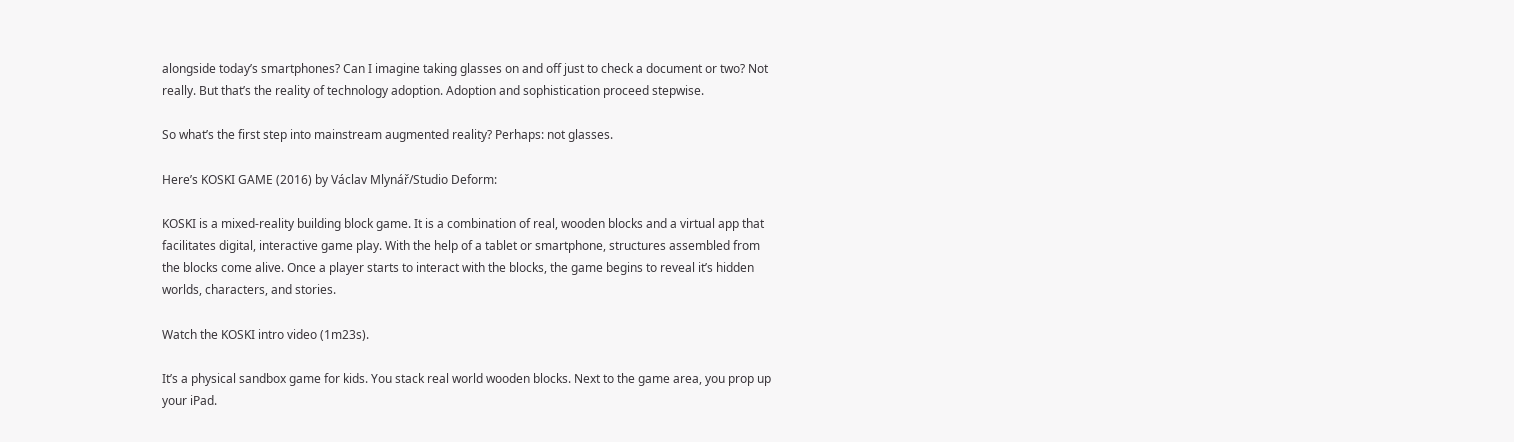alongside today’s smartphones? Can I imagine taking glasses on and off just to check a document or two? Not really. But that’s the reality of technology adoption. Adoption and sophistication proceed stepwise.

So what’s the first step into mainstream augmented reality? Perhaps: not glasses.

Here’s KOSKI GAME (2016) by Václav Mlynář/Studio Deform:

KOSKI is a mixed-reality building block game. It is a combination of real, wooden blocks and a virtual app that facilitates digital, interactive game play. With the help of a tablet or smartphone, structures assembled from the blocks come alive. Once a player starts to interact with the blocks, the game begins to reveal it’s hidden worlds, characters, and stories.

Watch the KOSKI intro video (1m23s).

It’s a physical sandbox game for kids. You stack real world wooden blocks. Next to the game area, you prop up your iPad.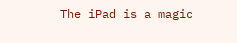The iPad is a magic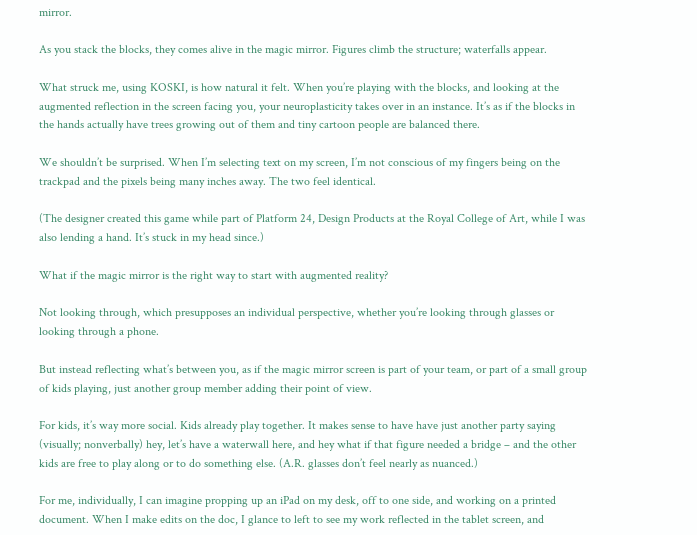mirror.

As you stack the blocks, they comes alive in the magic mirror. Figures climb the structure; waterfalls appear.

What struck me, using KOSKI, is how natural it felt. When you’re playing with the blocks, and looking at the augmented reflection in the screen facing you, your neuroplasticity takes over in an instance. It’s as if the blocks in the hands actually have trees growing out of them and tiny cartoon people are balanced there.

We shouldn’t be surprised. When I’m selecting text on my screen, I’m not conscious of my fingers being on the trackpad and the pixels being many inches away. The two feel identical.

(The designer created this game while part of Platform 24, Design Products at the Royal College of Art, while I was also lending a hand. It’s stuck in my head since.)

What if the magic mirror is the right way to start with augmented reality?

Not looking through, which presupposes an individual perspective, whether you’re looking through glasses or looking through a phone.

But instead reflecting what’s between you, as if the magic mirror screen is part of your team, or part of a small group of kids playing, just another group member adding their point of view.

For kids, it’s way more social. Kids already play together. It makes sense to have have just another party saying (visually; nonverbally) hey, let’s have a waterwall here, and hey what if that figure needed a bridge – and the other kids are free to play along or to do something else. (A.R. glasses don’t feel nearly as nuanced.)

For me, individually, I can imagine propping up an iPad on my desk, off to one side, and working on a printed document. When I make edits on the doc, I glance to left to see my work reflected in the tablet screen, and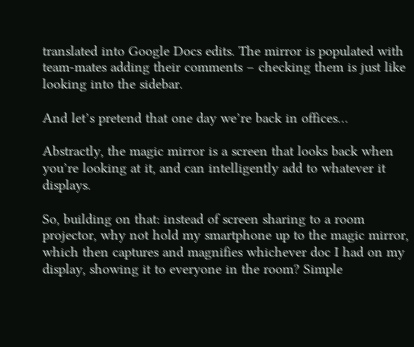translated into Google Docs edits. The mirror is populated with team-mates adding their comments – checking them is just like looking into the sidebar.

And let’s pretend that one day we’re back in offices…

Abstractly, the magic mirror is a screen that looks back when you’re looking at it, and can intelligently add to whatever it displays.

So, building on that: instead of screen sharing to a room projector, why not hold my smartphone up to the magic mirror, which then captures and magnifies whichever doc I had on my display, showing it to everyone in the room? Simple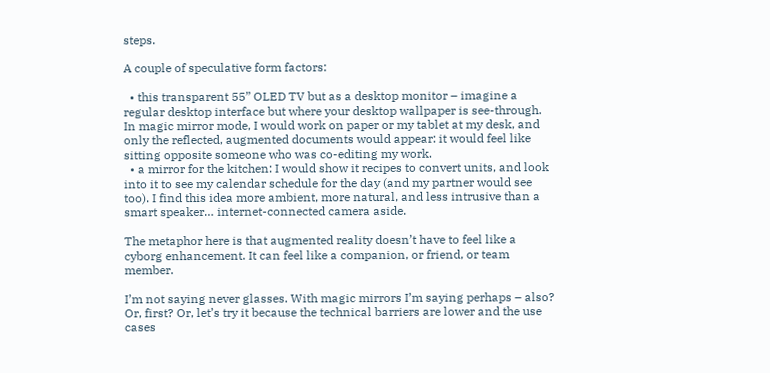steps.

A couple of speculative form factors:

  • this transparent 55” OLED TV but as a desktop monitor – imagine a regular desktop interface but where your desktop wallpaper is see-through. In magic mirror mode, I would work on paper or my tablet at my desk, and only the reflected, augmented documents would appear: it would feel like sitting opposite someone who was co-editing my work.
  • a mirror for the kitchen: I would show it recipes to convert units, and look into it to see my calendar schedule for the day (and my partner would see too). I find this idea more ambient, more natural, and less intrusive than a smart speaker… internet-connected camera aside.

The metaphor here is that augmented reality doesn’t have to feel like a cyborg enhancement. It can feel like a companion, or friend, or team member.

I’m not saying never glasses. With magic mirrors I’m saying perhaps – also? Or, first? Or, let’s try it because the technical barriers are lower and the use cases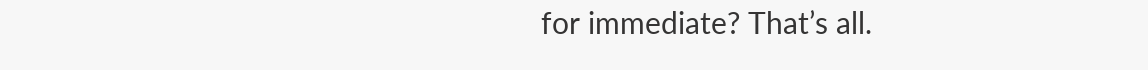for immediate? That’s all.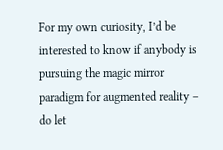For my own curiosity, I’d be interested to know if anybody is pursuing the magic mirror paradigm for augmented reality – do let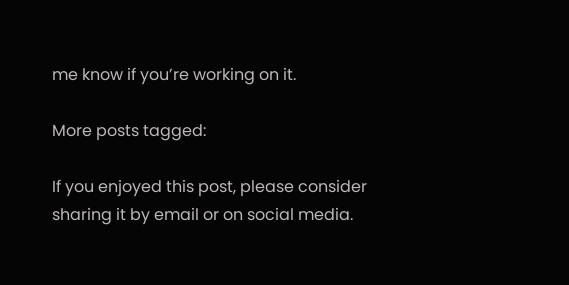me know if you’re working on it.

More posts tagged:

If you enjoyed this post, please consider sharing it by email or on social media.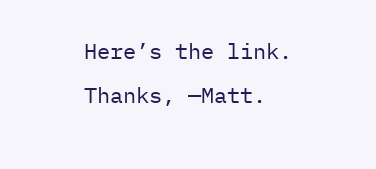Here’s the link. Thanks, —Matt.